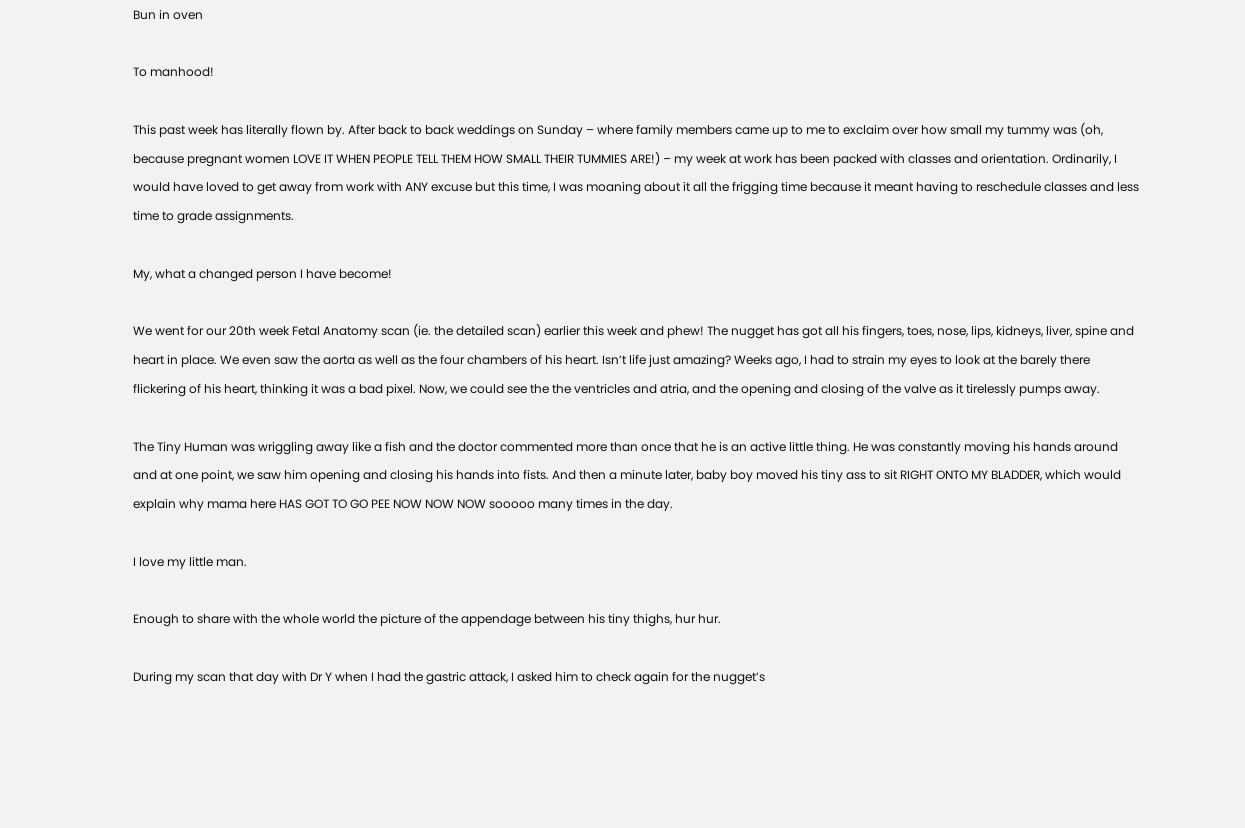Bun in oven

To manhood!

This past week has literally flown by. After back to back weddings on Sunday – where family members came up to me to exclaim over how small my tummy was (oh, because pregnant women LOVE IT WHEN PEOPLE TELL THEM HOW SMALL THEIR TUMMIES ARE!) – my week at work has been packed with classes and orientation. Ordinarily, I would have loved to get away from work with ANY excuse but this time, I was moaning about it all the frigging time because it meant having to reschedule classes and less time to grade assignments.

My, what a changed person I have become!

We went for our 20th week Fetal Anatomy scan (ie. the detailed scan) earlier this week and phew! The nugget has got all his fingers, toes, nose, lips, kidneys, liver, spine and heart in place. We even saw the aorta as well as the four chambers of his heart. Isn’t life just amazing? Weeks ago, I had to strain my eyes to look at the barely there flickering of his heart, thinking it was a bad pixel. Now, we could see the the ventricles and atria, and the opening and closing of the valve as it tirelessly pumps away.

The Tiny Human was wriggling away like a fish and the doctor commented more than once that he is an active little thing. He was constantly moving his hands around and at one point, we saw him opening and closing his hands into fists. And then a minute later, baby boy moved his tiny ass to sit RIGHT ONTO MY BLADDER, which would explain why mama here HAS GOT TO GO PEE NOW NOW NOW sooooo many times in the day.

I love my little man.

Enough to share with the whole world the picture of the appendage between his tiny thighs, hur hur.

During my scan that day with Dr Y when I had the gastric attack, I asked him to check again for the nugget’s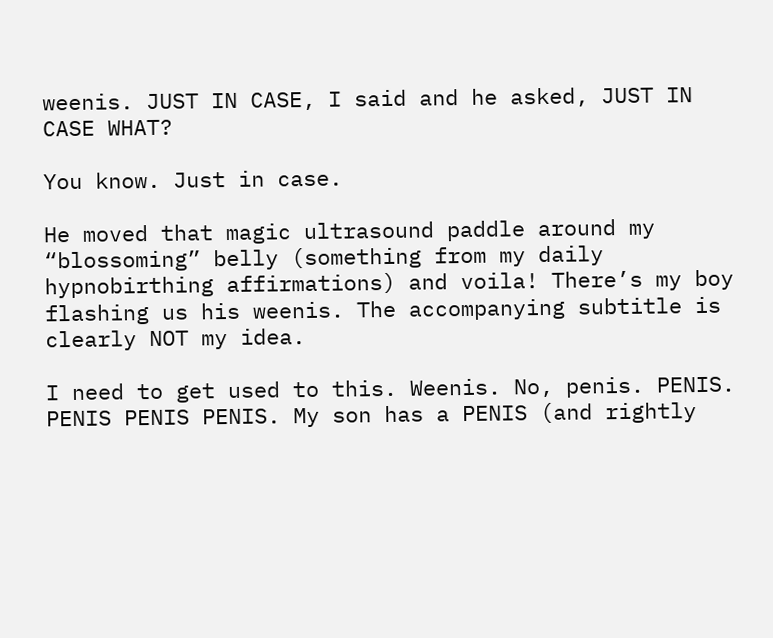weenis. JUST IN CASE, I said and he asked, JUST IN CASE WHAT?

You know. Just in case.

He moved that magic ultrasound paddle around my “blossoming” belly (something from my daily hypnobirthing affirmations) and voila! There’s my boy flashing us his weenis. The accompanying subtitle is clearly NOT my idea.

I need to get used to this. Weenis. No, penis. PENIS. PENIS PENIS PENIS. My son has a PENIS (and rightly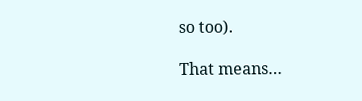so too).

That means…